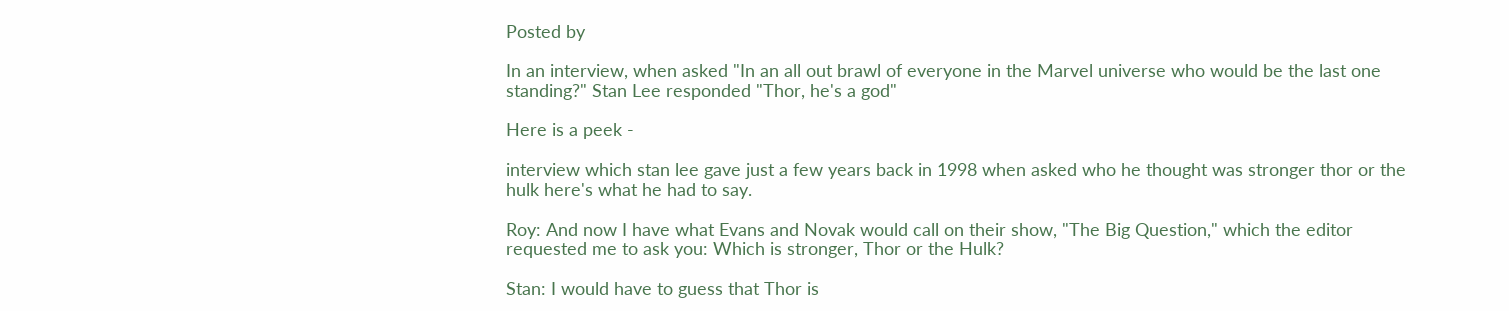Posted by

In an interview, when asked "In an all out brawl of everyone in the Marvel universe who would be the last one standing?" Stan Lee responded "Thor, he's a god"

Here is a peek -

interview which stan lee gave just a few years back in 1998 when asked who he thought was stronger thor or the hulk here's what he had to say.

Roy: And now I have what Evans and Novak would call on their show, "The Big Question," which the editor requested me to ask you: Which is stronger, Thor or the Hulk?

Stan: I would have to guess that Thor is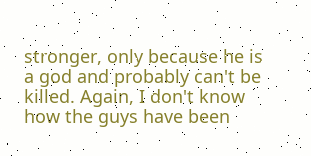stronger, only because he is a god and probably can't be killed. Again, I don't know how the guys have been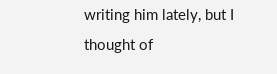writing him lately, but I thought of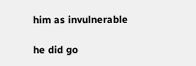him as invulnerable

he did go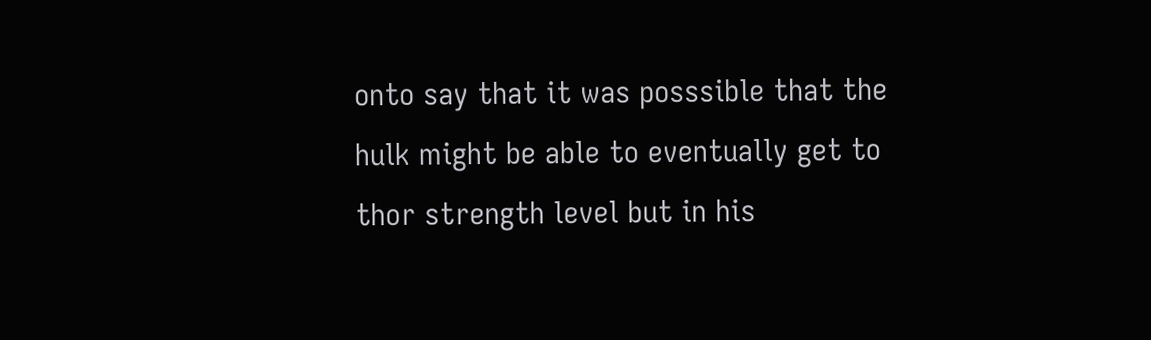onto say that it was posssible that the hulk might be able to eventually get to thor strength level but in his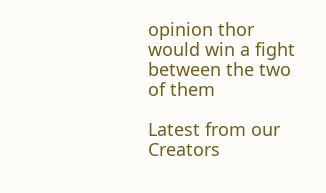opinion thor would win a fight between the two of them

Latest from our Creators